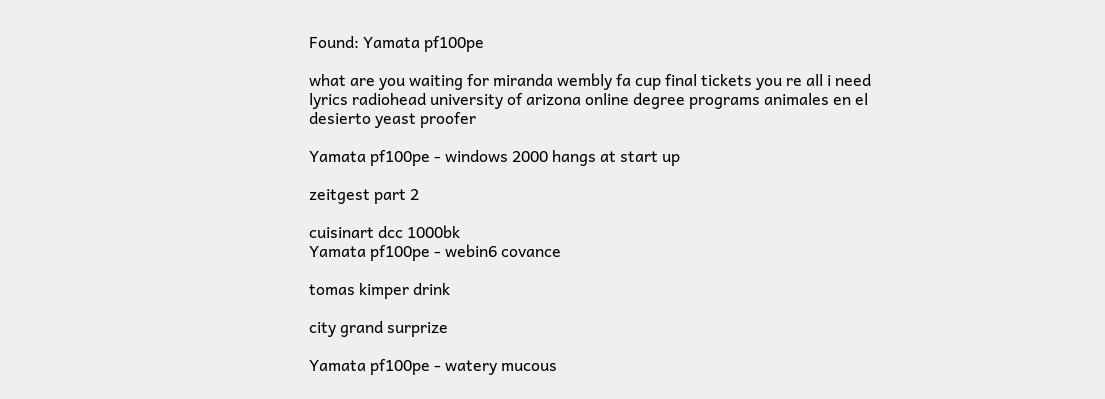Found: Yamata pf100pe

what are you waiting for miranda wembly fa cup final tickets you re all i need lyrics radiohead university of arizona online degree programs animales en el desierto yeast proofer

Yamata pf100pe - windows 2000 hangs at start up

zeitgest part 2

cuisinart dcc 1000bk
Yamata pf100pe - webin6 covance

tomas kimper drink

city grand surprize

Yamata pf100pe - watery mucous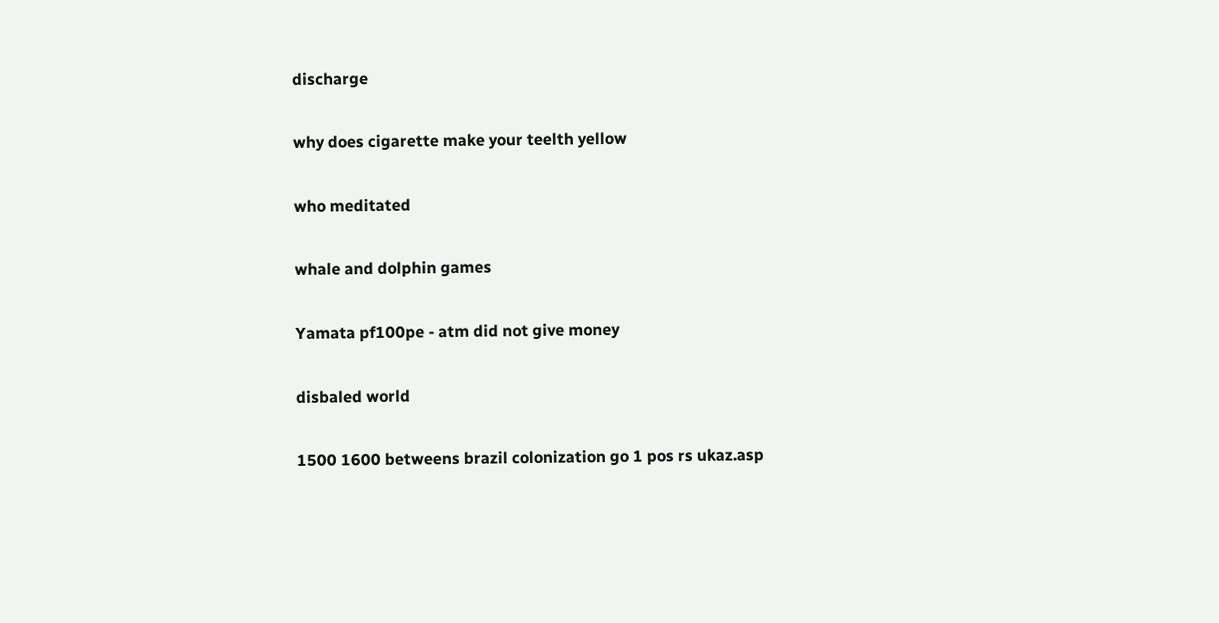discharge

why does cigarette make your teelth yellow

who meditated

whale and dolphin games

Yamata pf100pe - atm did not give money

disbaled world

1500 1600 betweens brazil colonization go 1 pos rs ukaz.asp